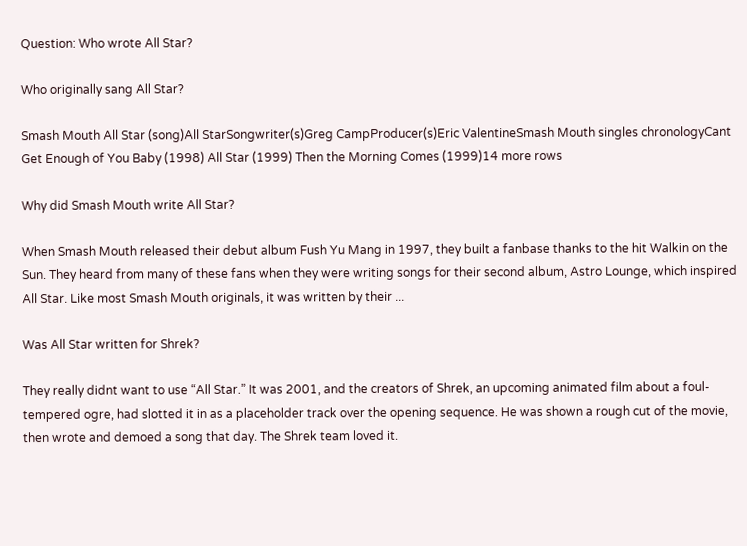Question: Who wrote All Star?

Who originally sang All Star?

Smash Mouth All Star (song)All StarSongwriter(s)Greg CampProducer(s)Eric ValentineSmash Mouth singles chronologyCant Get Enough of You Baby (1998) All Star (1999) Then the Morning Comes (1999)14 more rows

Why did Smash Mouth write All Star?

When Smash Mouth released their debut album Fush Yu Mang in 1997, they built a fanbase thanks to the hit Walkin on the Sun. They heard from many of these fans when they were writing songs for their second album, Astro Lounge, which inspired All Star. Like most Smash Mouth originals, it was written by their ...

Was All Star written for Shrek?

They really didnt want to use “All Star.” It was 2001, and the creators of Shrek, an upcoming animated film about a foul-tempered ogre, had slotted it in as a placeholder track over the opening sequence. He was shown a rough cut of the movie, then wrote and demoed a song that day. The Shrek team loved it.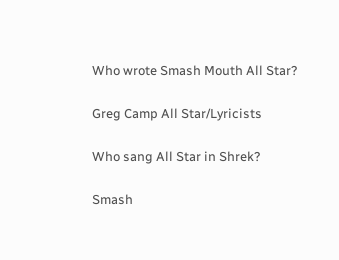Who wrote Smash Mouth All Star?

Greg Camp All Star/Lyricists

Who sang All Star in Shrek?

Smash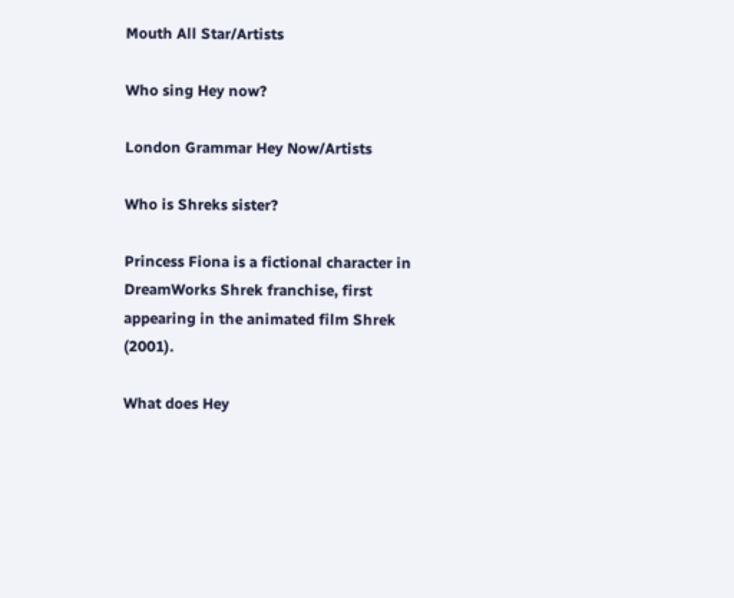Mouth All Star/Artists

Who sing Hey now?

London Grammar Hey Now/Artists

Who is Shreks sister?

Princess Fiona is a fictional character in DreamWorks Shrek franchise, first appearing in the animated film Shrek (2001).

What does Hey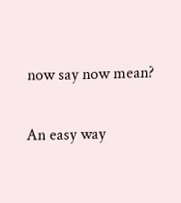now say now mean?

An easy way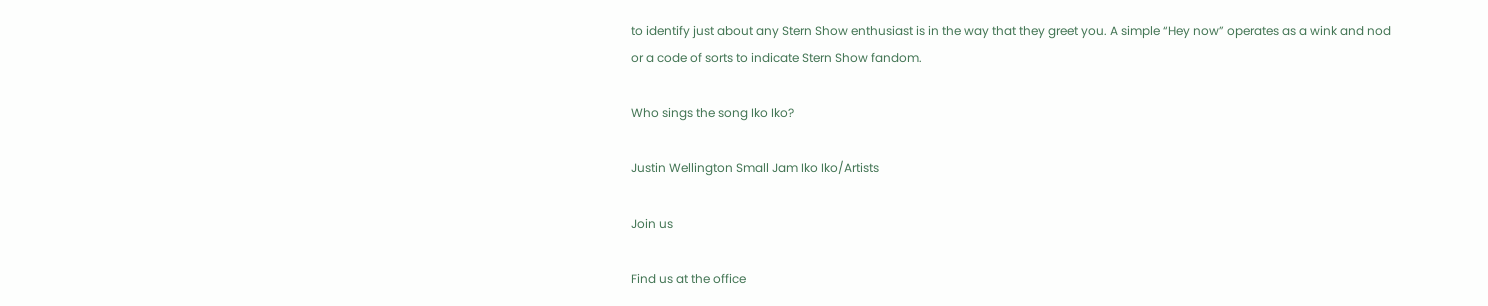to identify just about any Stern Show enthusiast is in the way that they greet you. A simple “Hey now” operates as a wink and nod or a code of sorts to indicate Stern Show fandom.

Who sings the song Iko Iko?

Justin Wellington Small Jam Iko Iko/Artists

Join us

Find us at the office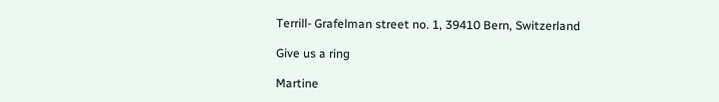Terrill- Grafelman street no. 1, 39410 Bern, Switzerland

Give us a ring

Martine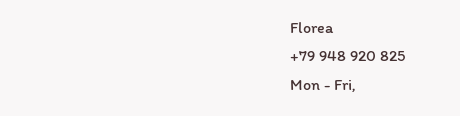Florea
+79 948 920 825
Mon - Fri,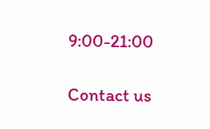9:00-21:00

Contact us